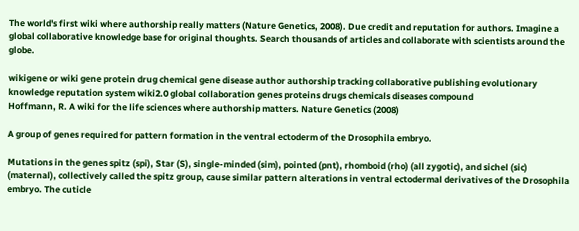The world's first wiki where authorship really matters (Nature Genetics, 2008). Due credit and reputation for authors. Imagine a global collaborative knowledge base for original thoughts. Search thousands of articles and collaborate with scientists around the globe.

wikigene or wiki gene protein drug chemical gene disease author authorship tracking collaborative publishing evolutionary knowledge reputation system wiki2.0 global collaboration genes proteins drugs chemicals diseases compound
Hoffmann, R. A wiki for the life sciences where authorship matters. Nature Genetics (2008)

A group of genes required for pattern formation in the ventral ectoderm of the Drosophila embryo.

Mutations in the genes spitz (spi), Star (S), single-minded (sim), pointed (pnt), rhomboid (rho) (all zygotic), and sichel (sic) (maternal), collectively called the spitz group, cause similar pattern alterations in ventral ectodermal derivatives of the Drosophila embryo. The cuticle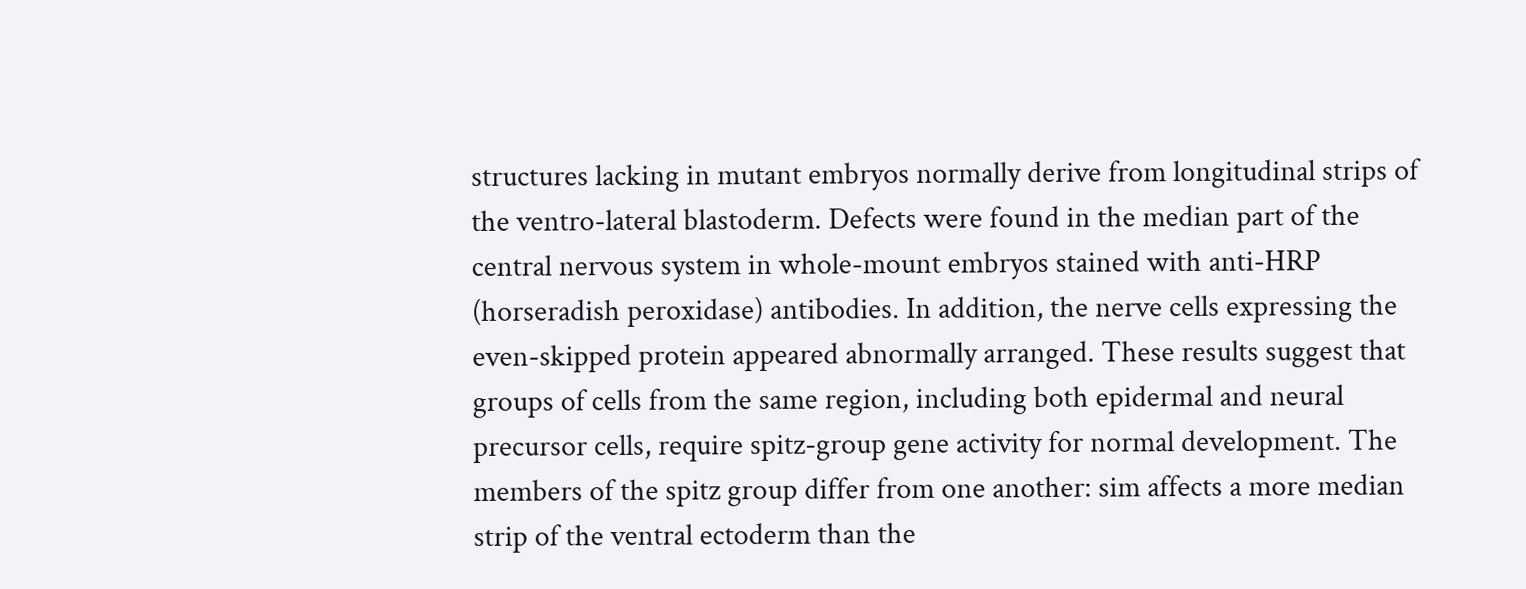structures lacking in mutant embryos normally derive from longitudinal strips of the ventro-lateral blastoderm. Defects were found in the median part of the central nervous system in whole-mount embryos stained with anti-HRP (horseradish peroxidase) antibodies. In addition, the nerve cells expressing the even-skipped protein appeared abnormally arranged. These results suggest that groups of cells from the same region, including both epidermal and neural precursor cells, require spitz-group gene activity for normal development. The members of the spitz group differ from one another: sim affects a more median strip of the ventral ectoderm than the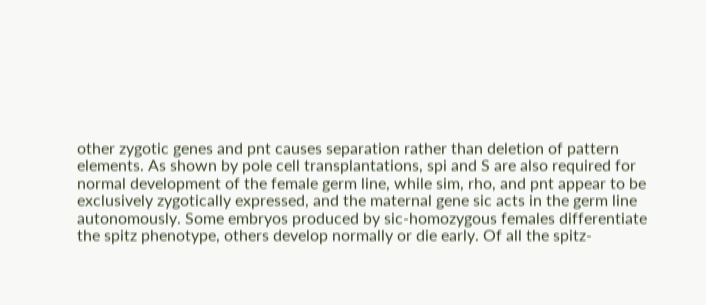other zygotic genes and pnt causes separation rather than deletion of pattern elements. As shown by pole cell transplantations, spi and S are also required for normal development of the female germ line, while sim, rho, and pnt appear to be exclusively zygotically expressed, and the maternal gene sic acts in the germ line autonomously. Some embryos produced by sic-homozygous females differentiate the spitz phenotype, others develop normally or die early. Of all the spitz-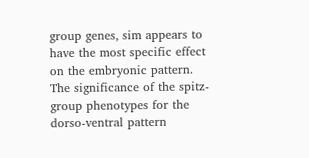group genes, sim appears to have the most specific effect on the embryonic pattern. The significance of the spitz-group phenotypes for the dorso-ventral pattern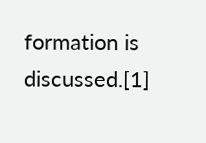formation is discussed.[1]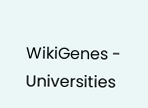WikiGenes - Universities